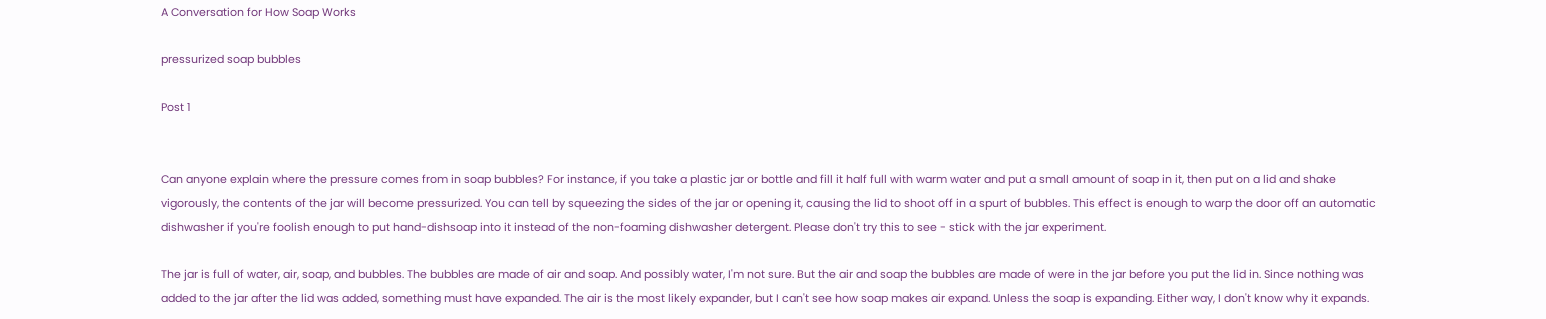A Conversation for How Soap Works

pressurized soap bubbles

Post 1


Can anyone explain where the pressure comes from in soap bubbles? For instance, if you take a plastic jar or bottle and fill it half full with warm water and put a small amount of soap in it, then put on a lid and shake vigorously, the contents of the jar will become pressurized. You can tell by squeezing the sides of the jar or opening it, causing the lid to shoot off in a spurt of bubbles. This effect is enough to warp the door off an automatic dishwasher if you're foolish enough to put hand-dishsoap into it instead of the non-foaming dishwasher detergent. Please don't try this to see - stick with the jar experiment.

The jar is full of water, air, soap, and bubbles. The bubbles are made of air and soap. And possibly water, I'm not sure. But the air and soap the bubbles are made of were in the jar before you put the lid in. Since nothing was added to the jar after the lid was added, something must have expanded. The air is the most likely expander, but I can't see how soap makes air expand. Unless the soap is expanding. Either way, I don't know why it expands.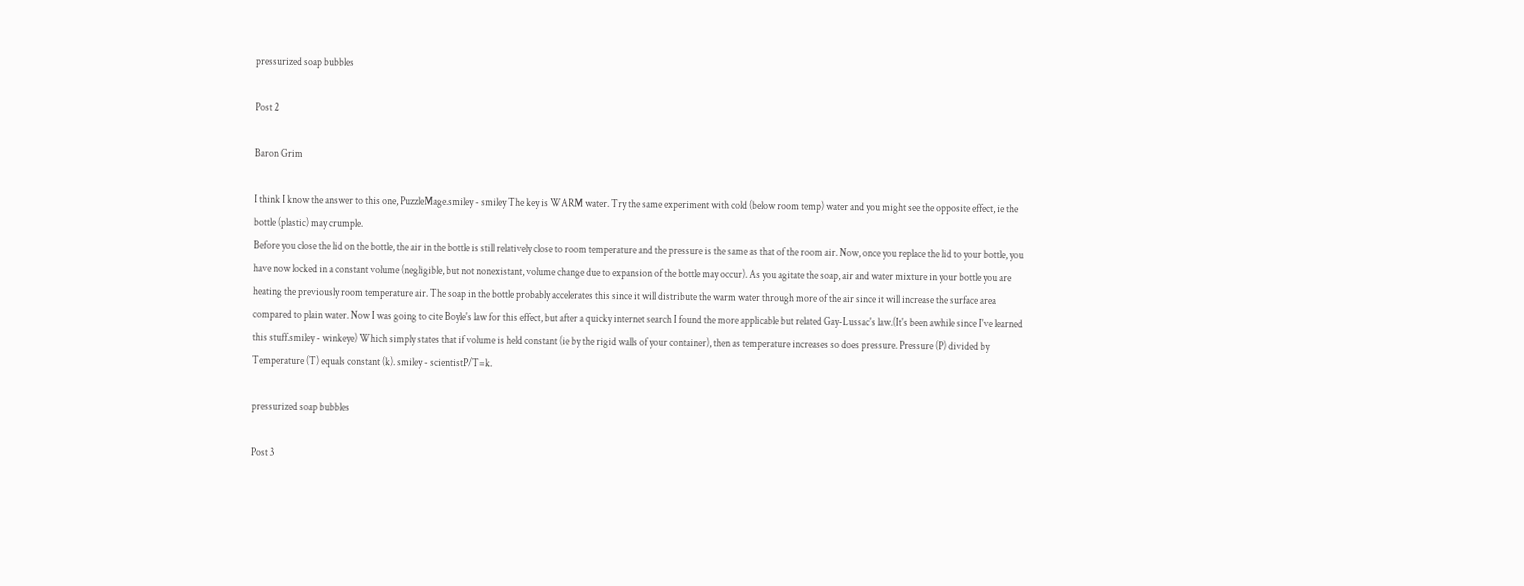pressurized soap bubbles

Post 2

Baron Grim

I think I know the answer to this one, PuzzleMage.smiley - smiley The key is WARM water. Try the same experiment with cold (below room temp) water and you might see the opposite effect, ie the bottle (plastic) may crumple.
Before you close the lid on the bottle, the air in the bottle is still relatively close to room temperature and the pressure is the same as that of the room air. Now, once you replace the lid to your bottle, you have now locked in a constant volume (negligible, but not nonexistant, volume change due to expansion of the bottle may occur). As you agitate the soap, air and water mixture in your bottle you are heating the previously room temperature air. The soap in the bottle probably accelerates this since it will distribute the warm water through more of the air since it will increase the surface area compared to plain water. Now I was going to cite Boyle's law for this effect, but after a quicky internet search I found the more applicable but related Gay-Lussac's law.(It's been awhile since I've learned this stuff.smiley - winkeye) Which simply states that if volume is held constant (ie by the rigid walls of your container), then as temperature increases so does pressure. Pressure (P) divided by Temperature (T) equals constant (k). smiley - scientistP/T=k.

pressurized soap bubbles

Post 3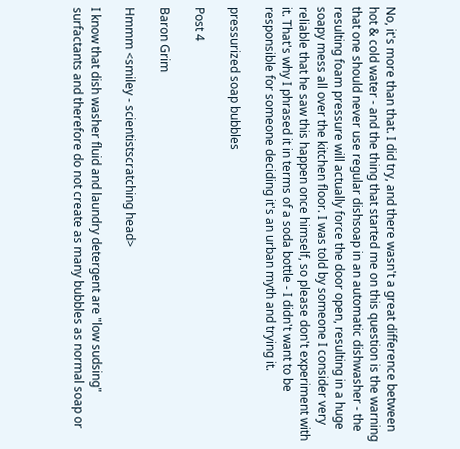No, it's more than that. I did try, and there wasn't a great difference between hot & cold water - and the thing that started me on this question is the warning that one should never use regular dishsoap in an automatic dishwasher - the resulting foam pressure will actually force the door open, resulting in a huge soapy mess all over the kitchen floor. I was told by someone I consider very reliable that he saw this happen once himself, so please don't experiment with it. That's why I phrased it in terms of a soda bottle - I didn't want to be responsible for someone deciding it's an urban myth and trying it.

pressurized soap bubbles

Post 4

Baron Grim

Hmmm <smiley - scientistscratching head>

I know that dish washer fluid and laundry detergent are "low sudsing" surfactants and therefore do not create as many bubbles as normal soap or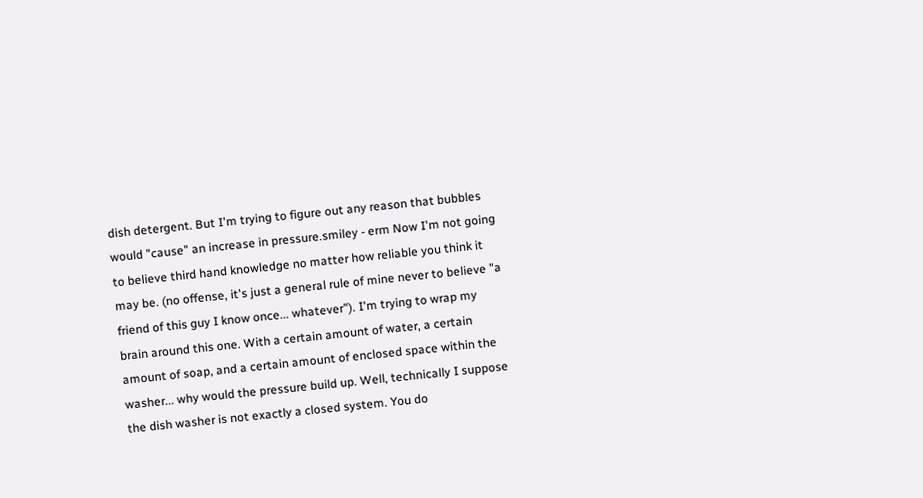dish detergent. But I'm trying to figure out any reason that bubbles would "cause" an increase in pressure.smiley - erm Now I'm not going to believe third hand knowledge no matter how reliable you think it may be. (no offense, it's just a general rule of mine never to believe "a friend of this guy I know once... whatever"). I'm trying to wrap my brain around this one. With a certain amount of water, a certain amount of soap, and a certain amount of enclosed space within the washer... why would the pressure build up. Well, technically I suppose the dish washer is not exactly a closed system. You do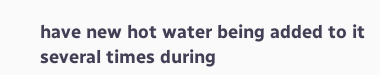have new hot water being added to it several times during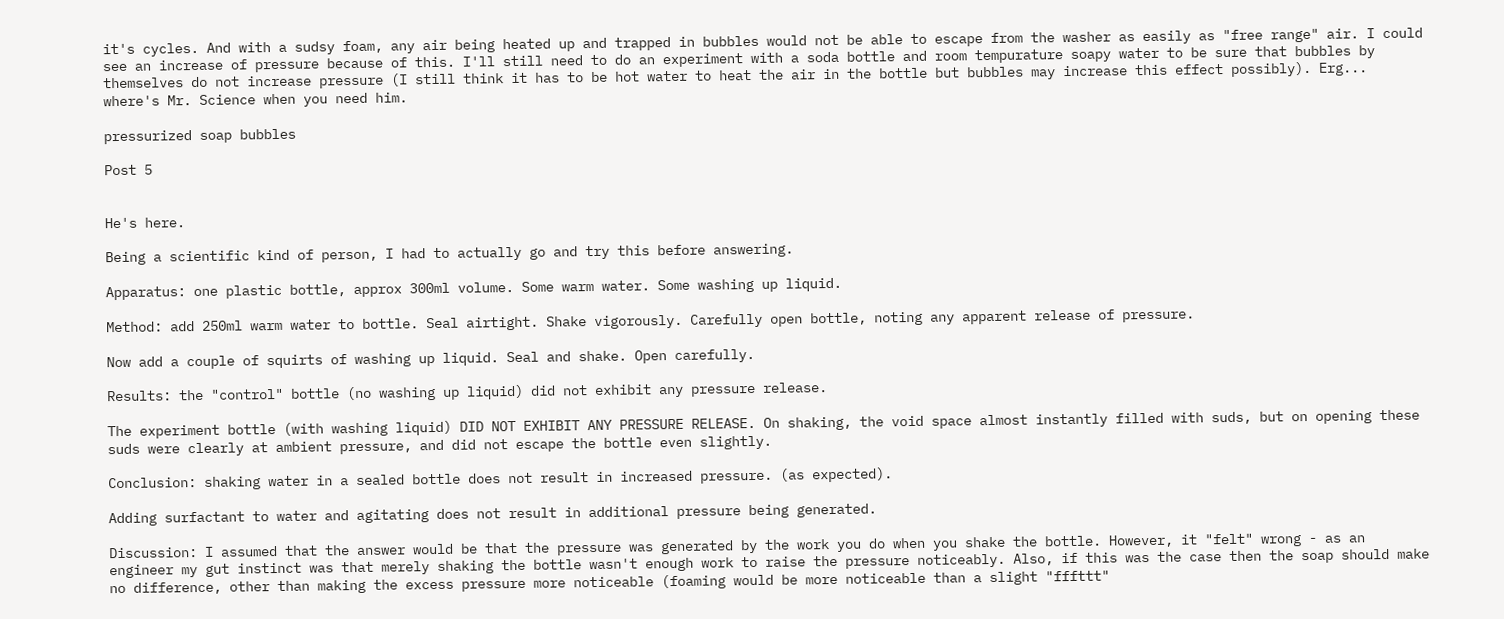it's cycles. And with a sudsy foam, any air being heated up and trapped in bubbles would not be able to escape from the washer as easily as "free range" air. I could see an increase of pressure because of this. I'll still need to do an experiment with a soda bottle and room tempurature soapy water to be sure that bubbles by themselves do not increase pressure (I still think it has to be hot water to heat the air in the bottle but bubbles may increase this effect possibly). Erg... where's Mr. Science when you need him.

pressurized soap bubbles

Post 5


He's here.

Being a scientific kind of person, I had to actually go and try this before answering.

Apparatus: one plastic bottle, approx 300ml volume. Some warm water. Some washing up liquid.

Method: add 250ml warm water to bottle. Seal airtight. Shake vigorously. Carefully open bottle, noting any apparent release of pressure.

Now add a couple of squirts of washing up liquid. Seal and shake. Open carefully.

Results: the "control" bottle (no washing up liquid) did not exhibit any pressure release.

The experiment bottle (with washing liquid) DID NOT EXHIBIT ANY PRESSURE RELEASE. On shaking, the void space almost instantly filled with suds, but on opening these suds were clearly at ambient pressure, and did not escape the bottle even slightly.

Conclusion: shaking water in a sealed bottle does not result in increased pressure. (as expected).

Adding surfactant to water and agitating does not result in additional pressure being generated.

Discussion: I assumed that the answer would be that the pressure was generated by the work you do when you shake the bottle. However, it "felt" wrong - as an engineer my gut instinct was that merely shaking the bottle wasn't enough work to raise the pressure noticeably. Also, if this was the case then the soap should make no difference, other than making the excess pressure more noticeable (foaming would be more noticeable than a slight "fffttt"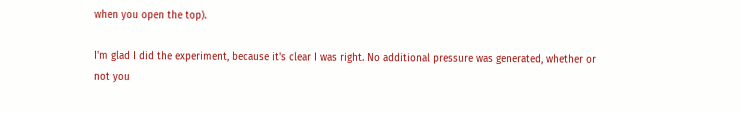when you open the top).

I'm glad I did the experiment, because it's clear I was right. No additional pressure was generated, whether or not you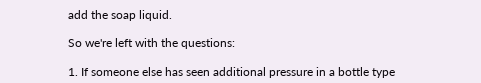add the soap liquid.

So we're left with the questions:

1. If someone else has seen additional pressure in a bottle type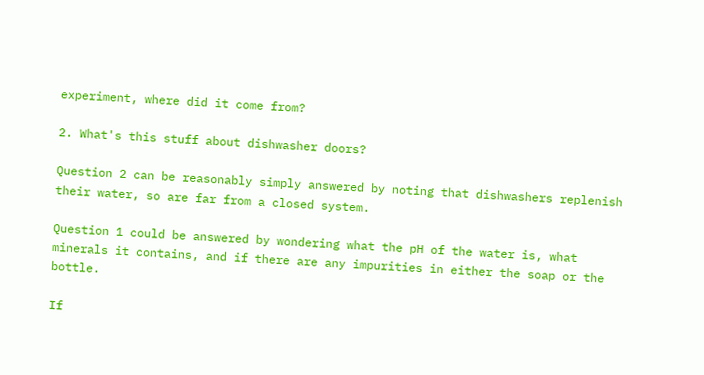experiment, where did it come from?

2. What's this stuff about dishwasher doors?

Question 2 can be reasonably simply answered by noting that dishwashers replenish their water, so are far from a closed system.

Question 1 could be answered by wondering what the pH of the water is, what minerals it contains, and if there are any impurities in either the soap or the bottle.

If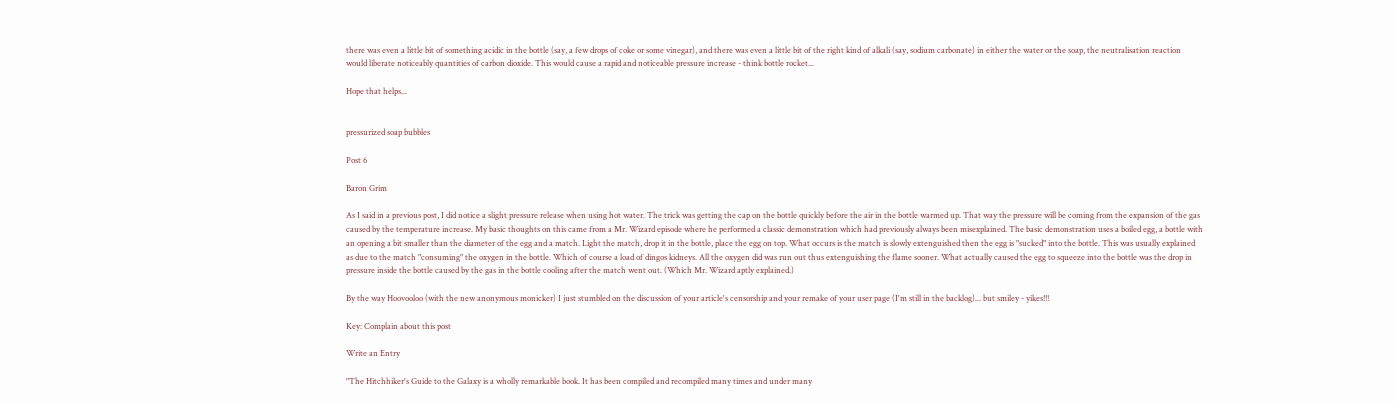there was even a little bit of something acidic in the bottle (say, a few drops of coke or some vinegar), and there was even a little bit of the right kind of alkali (say, sodium carbonate) in either the water or the soap, the neutralisation reaction would liberate noticeably quantities of carbon dioxide. This would cause a rapid and noticeable pressure increase - think bottle rocket...

Hope that helps...


pressurized soap bubbles

Post 6

Baron Grim

As I said in a previous post, I did notice a slight pressure release when using hot water. The trick was getting the cap on the bottle quickly before the air in the bottle warmed up. That way the pressure will be coming from the expansion of the gas caused by the temperature increase. My basic thoughts on this came from a Mr. Wizard episode where he performed a classic demonstration which had previously always been misexplained. The basic demonstration uses a boiled egg, a bottle with an opening a bit smaller than the diameter of the egg and a match. Light the match, drop it in the bottle, place the egg on top. What occurs is the match is slowly extenguished then the egg is "sucked" into the bottle. This was usually explained as due to the match "consuming" the oxygen in the bottle. Which of course a load of dingos kidneys. All the oxygen did was run out thus extenguishing the flame sooner. What actually caused the egg to squeeze into the bottle was the drop in pressure inside the bottle caused by the gas in the bottle cooling after the match went out. (Which Mr. Wizard aptly explained.)

By the way Hoovooloo (with the new anonymous monicker) I just stumbled on the discussion of your article's censorship and your remake of your user page (I'm still in the backlog)... but smiley - yikes!!!

Key: Complain about this post

Write an Entry

"The Hitchhiker's Guide to the Galaxy is a wholly remarkable book. It has been compiled and recompiled many times and under many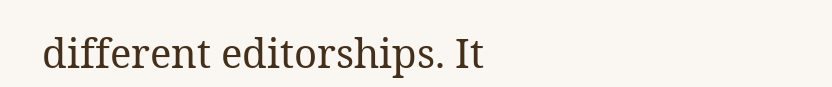different editorships. It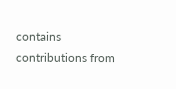contains contributions from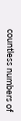countless numbers of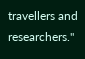travellers and researchers."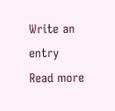Write an entry
Read more